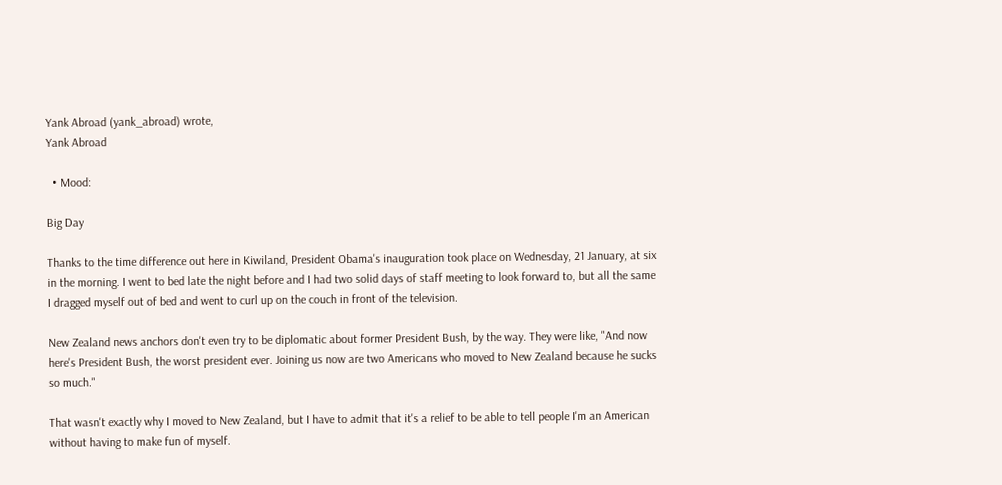Yank Abroad (yank_abroad) wrote,
Yank Abroad

  • Mood:

Big Day

Thanks to the time difference out here in Kiwiland, President Obama's inauguration took place on Wednesday, 21 January, at six in the morning. I went to bed late the night before and I had two solid days of staff meeting to look forward to, but all the same I dragged myself out of bed and went to curl up on the couch in front of the television.

New Zealand news anchors don't even try to be diplomatic about former President Bush, by the way. They were like, "And now here's President Bush, the worst president ever. Joining us now are two Americans who moved to New Zealand because he sucks so much."

That wasn't exactly why I moved to New Zealand, but I have to admit that it's a relief to be able to tell people I'm an American without having to make fun of myself.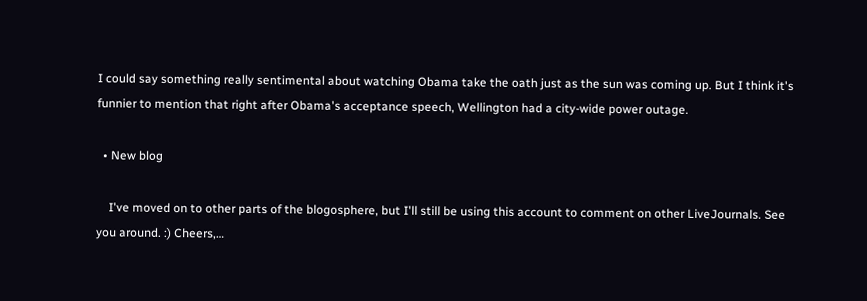I could say something really sentimental about watching Obama take the oath just as the sun was coming up. But I think it's funnier to mention that right after Obama's acceptance speech, Wellington had a city-wide power outage.

  • New blog

    I've moved on to other parts of the blogosphere, but I'll still be using this account to comment on other LiveJournals. See you around. :) Cheers,…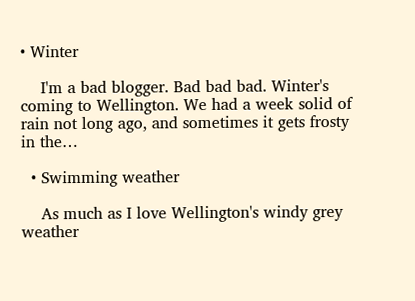• Winter

    I'm a bad blogger. Bad bad bad. Winter's coming to Wellington. We had a week solid of rain not long ago, and sometimes it gets frosty in the…

  • Swimming weather

    As much as I love Wellington's windy grey weather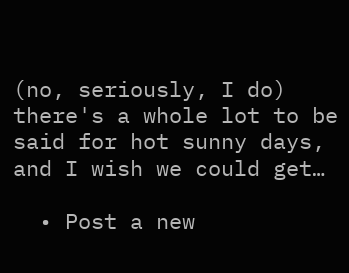(no, seriously, I do) there's a whole lot to be said for hot sunny days, and I wish we could get…

  • Post a new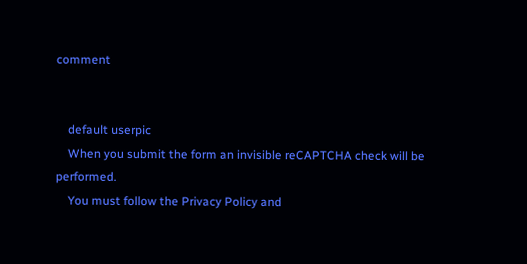comment


    default userpic
    When you submit the form an invisible reCAPTCHA check will be performed.
    You must follow the Privacy Policy and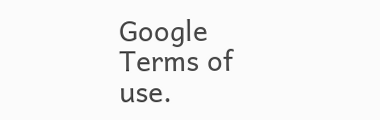Google Terms of use.